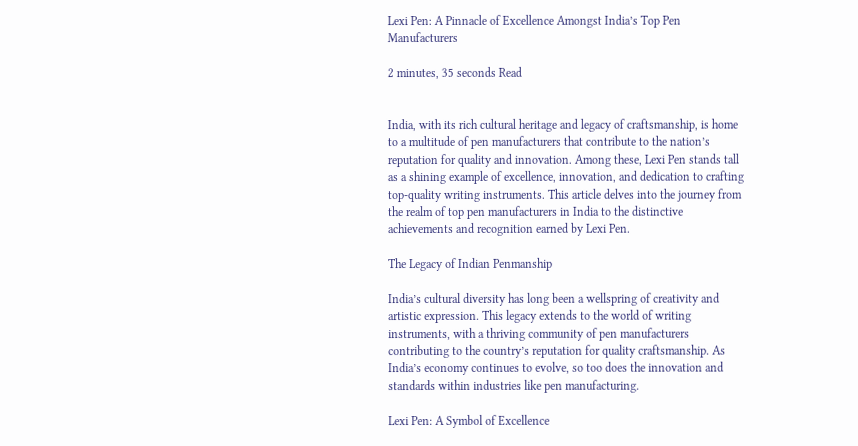Lexi Pen: A Pinnacle of Excellence Amongst India’s Top Pen Manufacturers

2 minutes, 35 seconds Read


India, with its rich cultural heritage and legacy of craftsmanship, is home to a multitude of pen manufacturers that contribute to the nation’s reputation for quality and innovation. Among these, Lexi Pen stands tall as a shining example of excellence, innovation, and dedication to crafting top-quality writing instruments. This article delves into the journey from the realm of top pen manufacturers in India to the distinctive achievements and recognition earned by Lexi Pen.

The Legacy of Indian Penmanship

India’s cultural diversity has long been a wellspring of creativity and artistic expression. This legacy extends to the world of writing instruments, with a thriving community of pen manufacturers contributing to the country’s reputation for quality craftsmanship. As India’s economy continues to evolve, so too does the innovation and standards within industries like pen manufacturing.

Lexi Pen: A Symbol of Excellence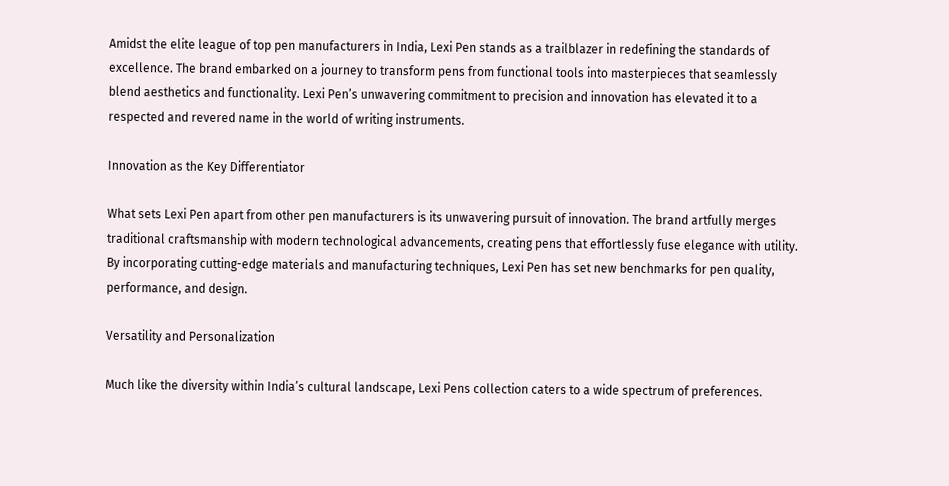Amidst the elite league of top pen manufacturers in India, Lexi Pen stands as a trailblazer in redefining the standards of excellence. The brand embarked on a journey to transform pens from functional tools into masterpieces that seamlessly blend aesthetics and functionality. Lexi Pen’s unwavering commitment to precision and innovation has elevated it to a respected and revered name in the world of writing instruments.

Innovation as the Key Differentiator

What sets Lexi Pen apart from other pen manufacturers is its unwavering pursuit of innovation. The brand artfully merges traditional craftsmanship with modern technological advancements, creating pens that effortlessly fuse elegance with utility. By incorporating cutting-edge materials and manufacturing techniques, Lexi Pen has set new benchmarks for pen quality, performance, and design.

Versatility and Personalization

Much like the diversity within India’s cultural landscape, Lexi Pens collection caters to a wide spectrum of preferences.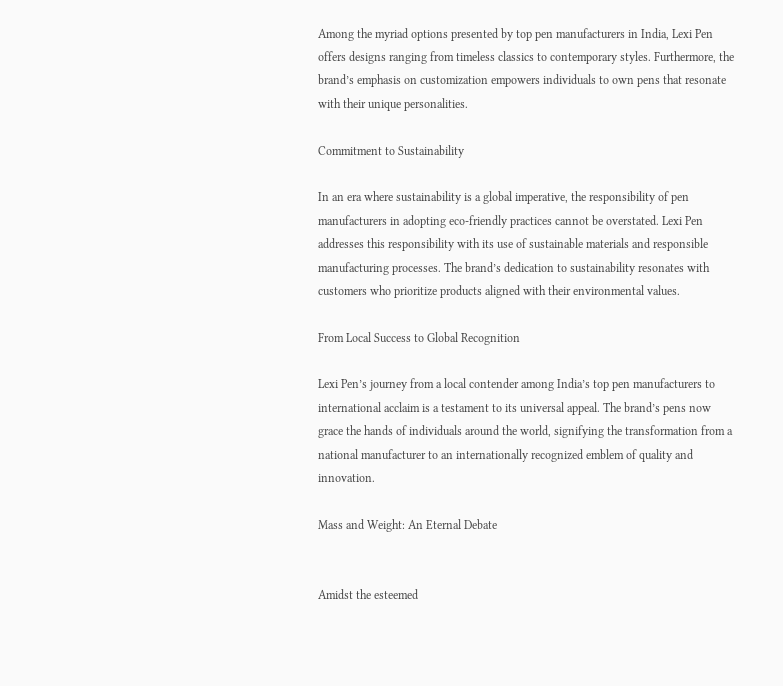Among the myriad options presented by top pen manufacturers in India, Lexi Pen offers designs ranging from timeless classics to contemporary styles. Furthermore, the brand’s emphasis on customization empowers individuals to own pens that resonate with their unique personalities.

Commitment to Sustainability

In an era where sustainability is a global imperative, the responsibility of pen manufacturers in adopting eco-friendly practices cannot be overstated. Lexi Pen addresses this responsibility with its use of sustainable materials and responsible manufacturing processes. The brand’s dedication to sustainability resonates with customers who prioritize products aligned with their environmental values.

From Local Success to Global Recognition

Lexi Pen’s journey from a local contender among India’s top pen manufacturers to international acclaim is a testament to its universal appeal. The brand’s pens now grace the hands of individuals around the world, signifying the transformation from a national manufacturer to an internationally recognized emblem of quality and innovation.

Mass and Weight: An Eternal Debate


Amidst the esteemed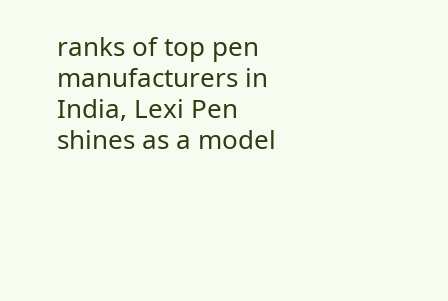ranks of top pen manufacturers in India, Lexi Pen shines as a model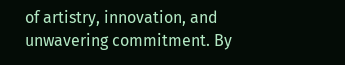of artistry, innovation, and unwavering commitment. By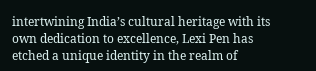intertwining India’s cultural heritage with its own dedication to excellence, Lexi Pen has etched a unique identity in the realm of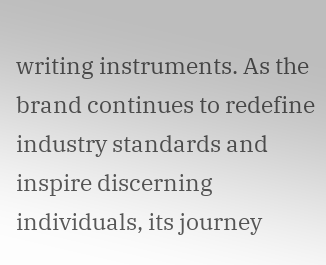writing instruments. As the brand continues to redefine industry standards and inspire discerning individuals, its journey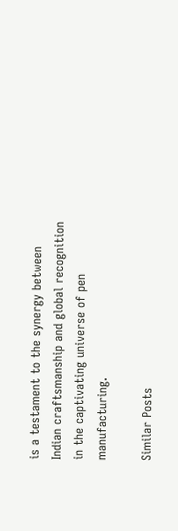is a testament to the synergy between Indian craftsmanship and global recognition in the captivating universe of pen manufacturing.

Similar Posts